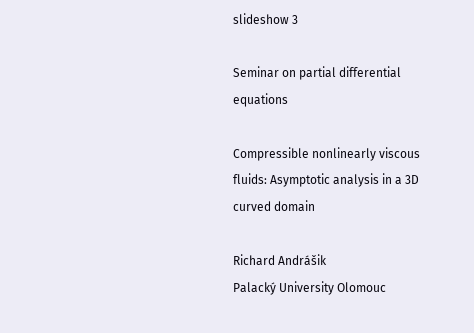slideshow 3

Seminar on partial differential equations

Compressible nonlinearly viscous fluids: Asymptotic analysis in a 3D curved domain

Richard Andrášik
Palacký University Olomouc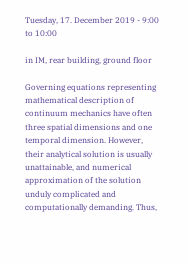Tuesday, 17. December 2019 - 9:00 to 10:00

in IM, rear building, ground floor

Governing equations representing mathematical description of continuum mechanics have often three spatial dimensions and one temporal dimension. However, their analytical solution is usually unattainable, and numerical approximation of the solution unduly complicated and computationally demanding. Thus,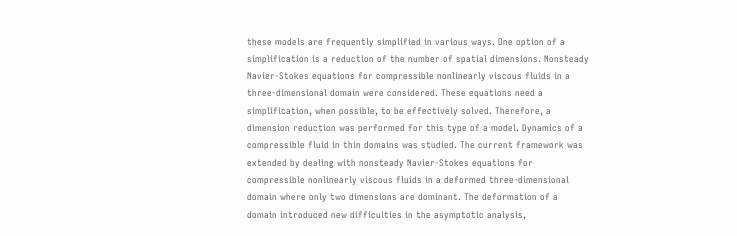these models are frequently simplified in various ways. One option of a simplification is a reduction of the number of spatial dimensions. Nonsteady Navier-Stokes equations for compressible nonlinearly viscous fluids in a three-dimensional domain were considered. These equations need a simplification, when possible, to be effectively solved. Therefore, a dimension reduction was performed for this type of a model. Dynamics of a compressible fluid in thin domains was studied. The current framework was extended by dealing with nonsteady Navier-Stokes equations for compressible nonlinearly viscous fluids in a deformed three-dimensional domain where only two dimensions are dominant. The deformation of a domain introduced new difficulties in the asymptotic analysis,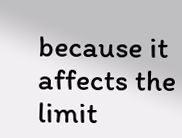because it affects the limit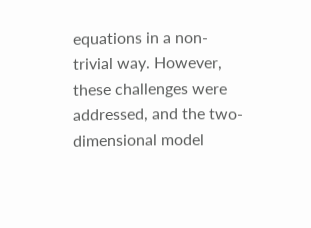equations in a non-trivial way. However, these challenges were addressed, and the two-dimensional model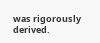was rigorously derived.